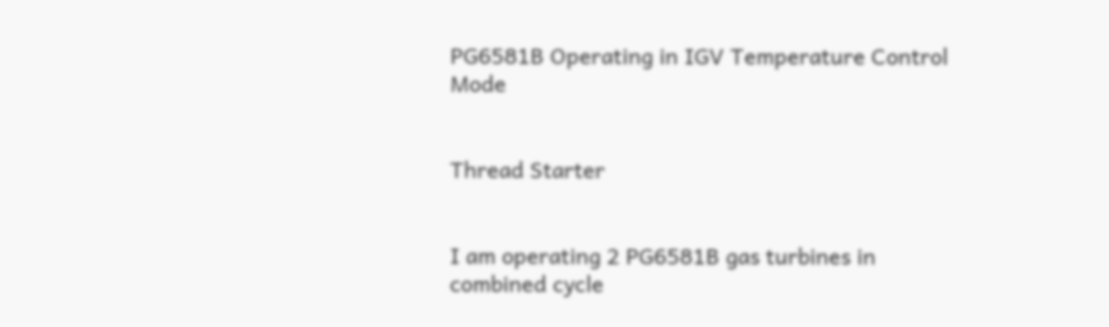PG6581B Operating in IGV Temperature Control Mode


Thread Starter


I am operating 2 PG6581B gas turbines in combined cycle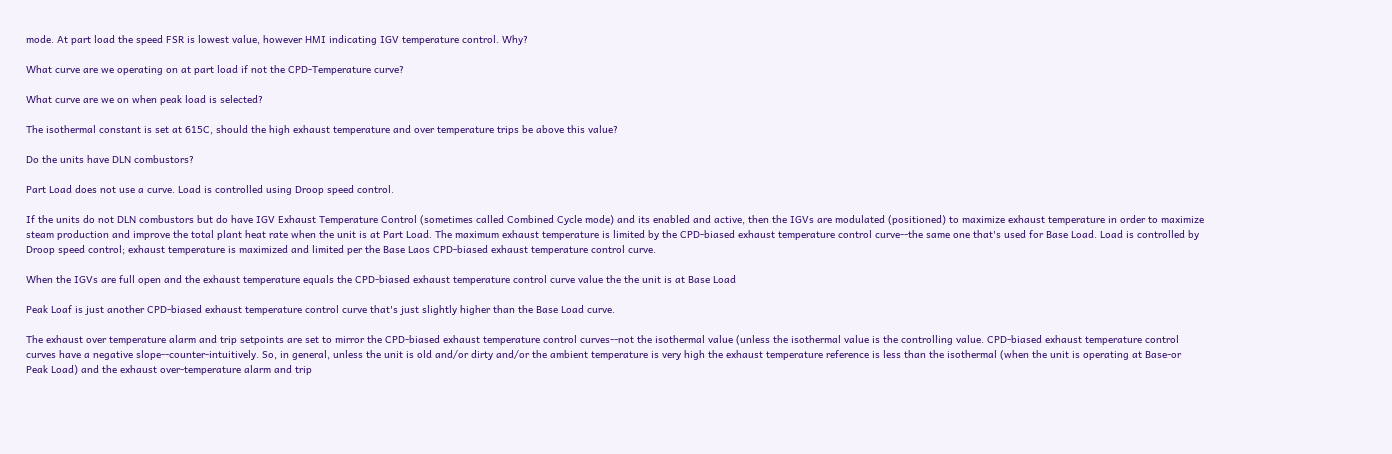mode. At part load the speed FSR is lowest value, however HMI indicating IGV temperature control. Why?

What curve are we operating on at part load if not the CPD-Temperature curve?

What curve are we on when peak load is selected?

The isothermal constant is set at 615C, should the high exhaust temperature and over temperature trips be above this value?

Do the units have DLN combustors?

Part Load does not use a curve. Load is controlled using Droop speed control.

If the units do not DLN combustors but do have IGV Exhaust Temperature Control (sometimes called Combined Cycle mode) and its enabled and active, then the IGVs are modulated (positioned) to maximize exhaust temperature in order to maximize steam production and improve the total plant heat rate when the unit is at Part Load. The maximum exhaust temperature is limited by the CPD-biased exhaust temperature control curve--the same one that's used for Base Load. Load is controlled by Droop speed control; exhaust temperature is maximized and limited per the Base Laos CPD-biased exhaust temperature control curve.

When the IGVs are full open and the exhaust temperature equals the CPD-biased exhaust temperature control curve value the the unit is at Base Load

Peak Loaf is just another CPD-biased exhaust temperature control curve that's just slightly higher than the Base Load curve.

The exhaust over temperature alarm and trip setpoints are set to mirror the CPD-biased exhaust temperature control curves--not the isothermal value (unless the isothermal value is the controlling value. CPD-biased exhaust temperature control curves have a negative slope--counter-intuitively. So, in general, unless the unit is old and/or dirty and/or the ambient temperature is very high the exhaust temperature reference is less than the isothermal (when the unit is operating at Base-or Peak Load) and the exhaust over-temperature alarm and trip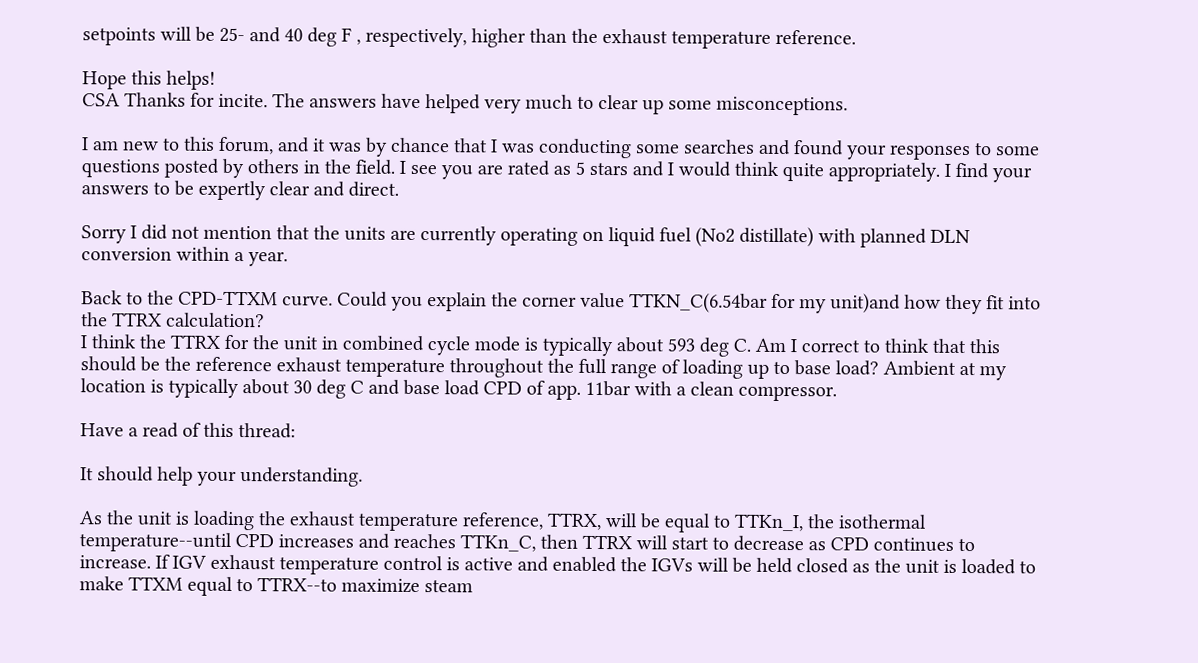setpoints will be 25- and 40 deg F , respectively, higher than the exhaust temperature reference.

Hope this helps!
CSA Thanks for incite. The answers have helped very much to clear up some misconceptions.

I am new to this forum, and it was by chance that I was conducting some searches and found your responses to some questions posted by others in the field. I see you are rated as 5 stars and I would think quite appropriately. I find your answers to be expertly clear and direct.

Sorry I did not mention that the units are currently operating on liquid fuel (No2 distillate) with planned DLN conversion within a year.

Back to the CPD-TTXM curve. Could you explain the corner value TTKN_C(6.54bar for my unit)and how they fit into the TTRX calculation?
I think the TTRX for the unit in combined cycle mode is typically about 593 deg C. Am I correct to think that this should be the reference exhaust temperature throughout the full range of loading up to base load? Ambient at my location is typically about 30 deg C and base load CPD of app. 11bar with a clean compressor.

Have a read of this thread:

It should help your understanding.

As the unit is loading the exhaust temperature reference, TTRX, will be equal to TTKn_I, the isothermal temperature--until CPD increases and reaches TTKn_C, then TTRX will start to decrease as CPD continues to increase. If IGV exhaust temperature control is active and enabled the IGVs will be held closed as the unit is loaded to make TTXM equal to TTRX--to maximize steam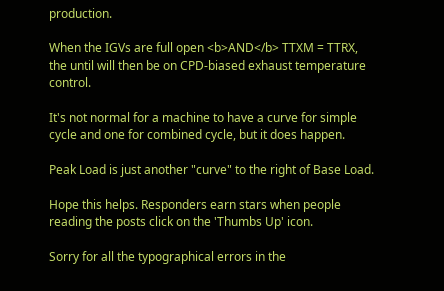production.

When the IGVs are full open <b>AND</b> TTXM = TTRX, the until will then be on CPD-biased exhaust temperature control.

It's not normal for a machine to have a curve for simple cycle and one for combined cycle, but it does happen.

Peak Load is just another "curve" to the right of Base Load.

Hope this helps. Responders earn stars when people reading the posts click on the 'Thumbs Up' icon.

Sorry for all the typographical errors in the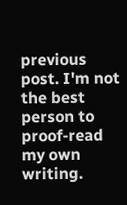previous post. I'm not the best person to proof-read my own writing.